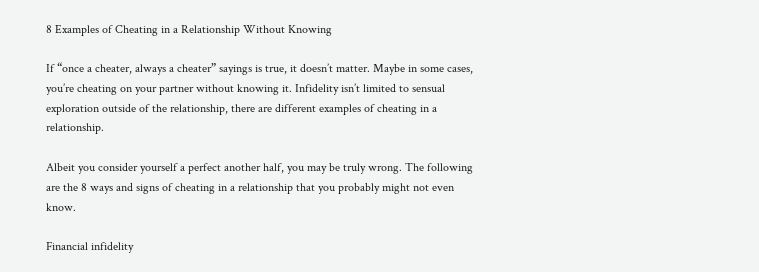8 Examples of Cheating in a Relationship Without Knowing

If “once a cheater, always a cheater” sayings is true, it doesn’t matter. Maybe in some cases, you’re cheating on your partner without knowing it. Infidelity isn’t limited to sensual exploration outside of the relationship, there are different examples of cheating in a relationship.

Albeit you consider yourself a perfect another half, you may be truly wrong. The following are the 8 ways and signs of cheating in a relationship that you probably might not even know.

Financial infidelity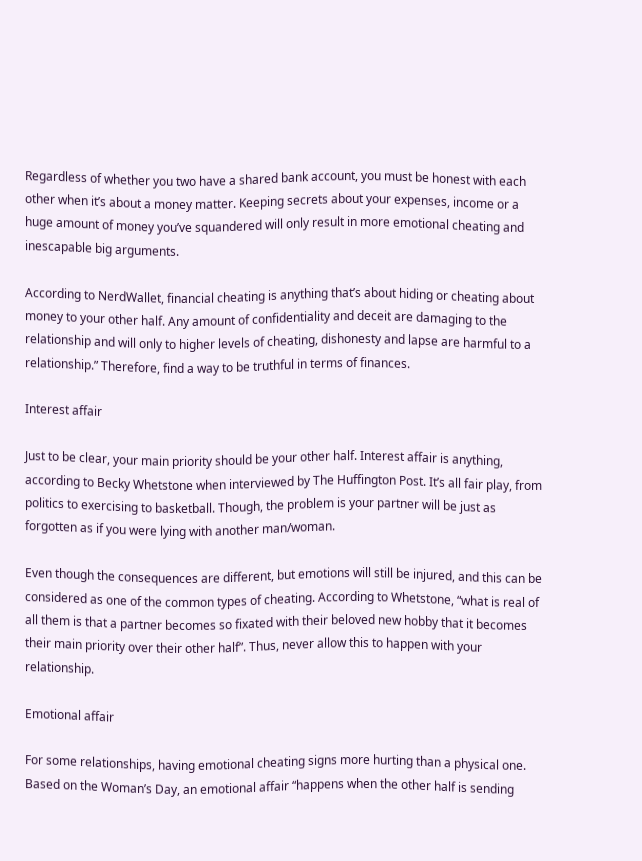Regardless of whether you two have a shared bank account, you must be honest with each other when it’s about a money matter. Keeping secrets about your expenses, income or a huge amount of money you’ve squandered will only result in more emotional cheating and inescapable big arguments.

According to NerdWallet, financial cheating is anything that’s about hiding or cheating about money to your other half. Any amount of confidentiality and deceit are damaging to the relationship and will only to higher levels of cheating, dishonesty and lapse are harmful to a relationship.” Therefore, find a way to be truthful in terms of finances.

Interest affair

Just to be clear, your main priority should be your other half. Interest affair is anything, according to Becky Whetstone when interviewed by The Huffington Post. It’s all fair play, from politics to exercising to basketball. Though, the problem is your partner will be just as forgotten as if you were lying with another man/woman.

Even though the consequences are different, but emotions will still be injured, and this can be considered as one of the common types of cheating. According to Whetstone, “what is real of all them is that a partner becomes so fixated with their beloved new hobby that it becomes their main priority over their other half”. Thus, never allow this to happen with your relationship.

Emotional affair

For some relationships, having emotional cheating signs more hurting than a physical one. Based on the Woman’s Day, an emotional affair “happens when the other half is sending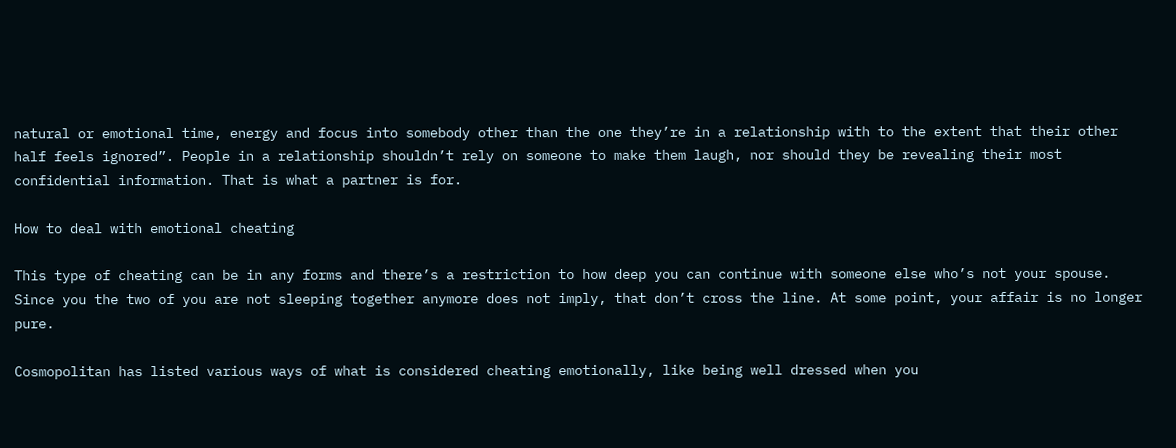natural or emotional time, energy and focus into somebody other than the one they’re in a relationship with to the extent that their other half feels ignored”. People in a relationship shouldn’t rely on someone to make them laugh, nor should they be revealing their most confidential information. That is what a partner is for.

How to deal with emotional cheating

This type of cheating can be in any forms and there’s a restriction to how deep you can continue with someone else who’s not your spouse. Since you the two of you are not sleeping together anymore does not imply, that don’t cross the line. At some point, your affair is no longer pure.

Cosmopolitan has listed various ways of what is considered cheating emotionally, like being well dressed when you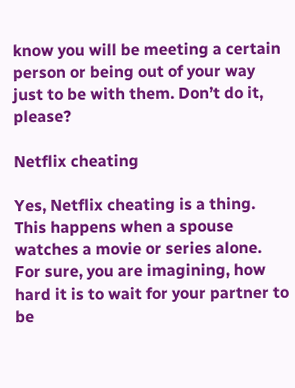know you will be meeting a certain person or being out of your way just to be with them. Don’t do it, please?

Netflix cheating

Yes, Netflix cheating is a thing. This happens when a spouse watches a movie or series alone. For sure, you are imagining, how hard it is to wait for your partner to be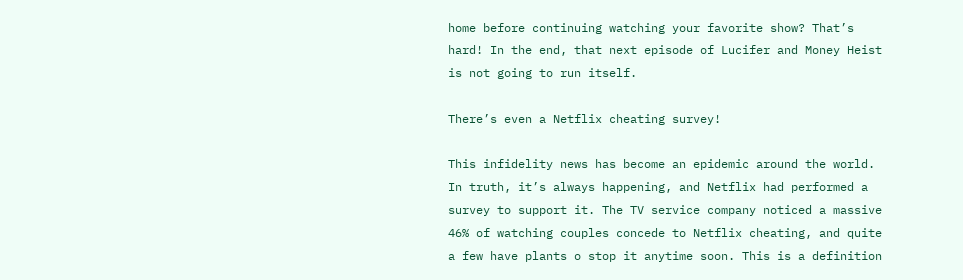home before continuing watching your favorite show? That’s hard! In the end, that next episode of Lucifer and Money Heist is not going to run itself.

There’s even a Netflix cheating survey!

This infidelity news has become an epidemic around the world. In truth, it’s always happening, and Netflix had performed a survey to support it. The TV service company noticed a massive 46% of watching couples concede to Netflix cheating, and quite a few have plants o stop it anytime soon. This is a definition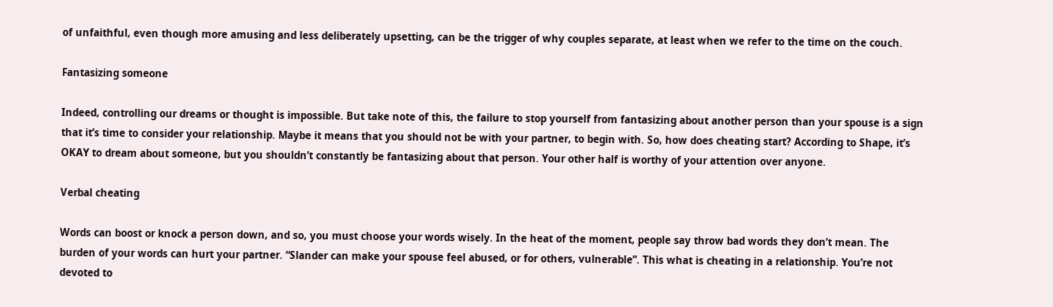of unfaithful, even though more amusing and less deliberately upsetting, can be the trigger of why couples separate, at least when we refer to the time on the couch.

Fantasizing someone

Indeed, controlling our dreams or thought is impossible. But take note of this, the failure to stop yourself from fantasizing about another person than your spouse is a sign that it’s time to consider your relationship. Maybe it means that you should not be with your partner, to begin with. So, how does cheating start? According to Shape, it’s OKAY to dream about someone, but you shouldn’t constantly be fantasizing about that person. Your other half is worthy of your attention over anyone.

Verbal cheating

Words can boost or knock a person down, and so, you must choose your words wisely. In the heat of the moment, people say throw bad words they don’t mean. The burden of your words can hurt your partner. “Slander can make your spouse feel abused, or for others, vulnerable”. This what is cheating in a relationship. You’re not devoted to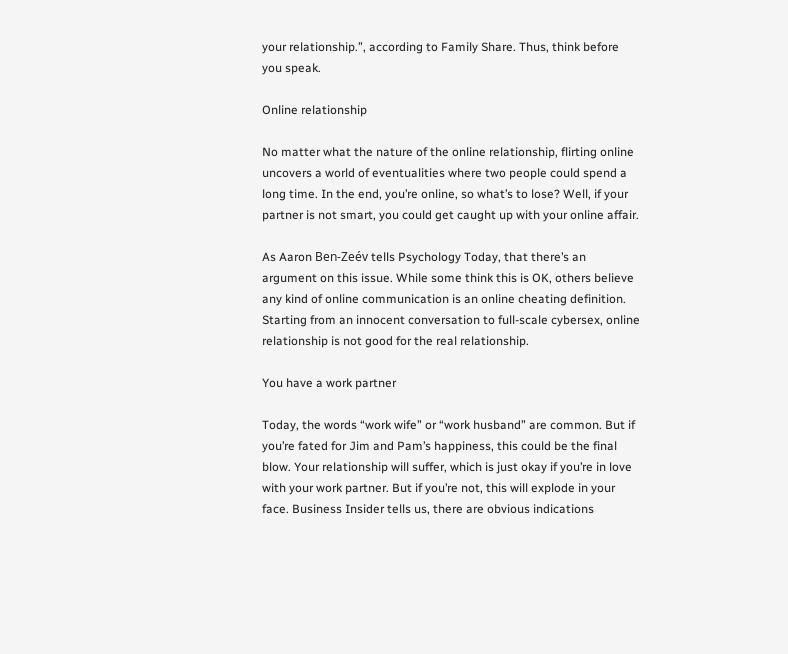your relationship.”, according to Family Share. Thus, think before you speak.

Online relationship

No matter what the nature of the online relationship, flirting online uncovers a world of eventualities where two people could spend a long time. In the end, you’re online, so what’s to lose? Well, if your partner is not smart, you could get caught up with your online affair.

As Aaron Ben-Zeév tells Psychology Today, that there’s an argument on this issue. While some think this is OK, others believe any kind of online communication is an online cheating definition. Starting from an innocent conversation to full-scale cybersex, online relationship is not good for the real relationship.

You have a work partner

Today, the words “work wife” or “work husband” are common. But if you’re fated for Jim and Pam’s happiness, this could be the final blow. Your relationship will suffer, which is just okay if you’re in love with your work partner. But if you’re not, this will explode in your face. Business Insider tells us, there are obvious indications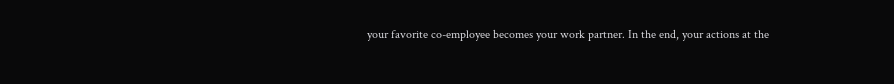your favorite co-employee becomes your work partner. In the end, your actions at the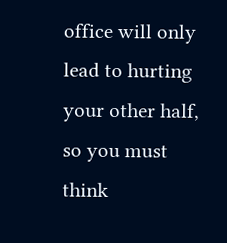office will only lead to hurting your other half, so you must think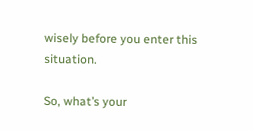wisely before you enter this situation.

So, what’s your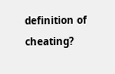definition of cheating?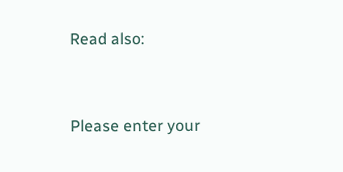Read also:


Please enter your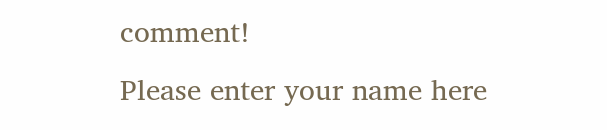comment!
Please enter your name here